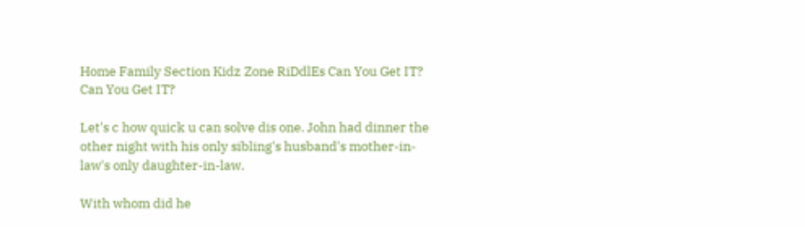Home Family Section Kidz Zone RiDdlEs Can You Get IT?
Can You Get IT?

Let's c how quick u can solve dis one. John had dinner the other night with his only sibling's husband's mother-in-law's only daughter-in-law.

With whom did he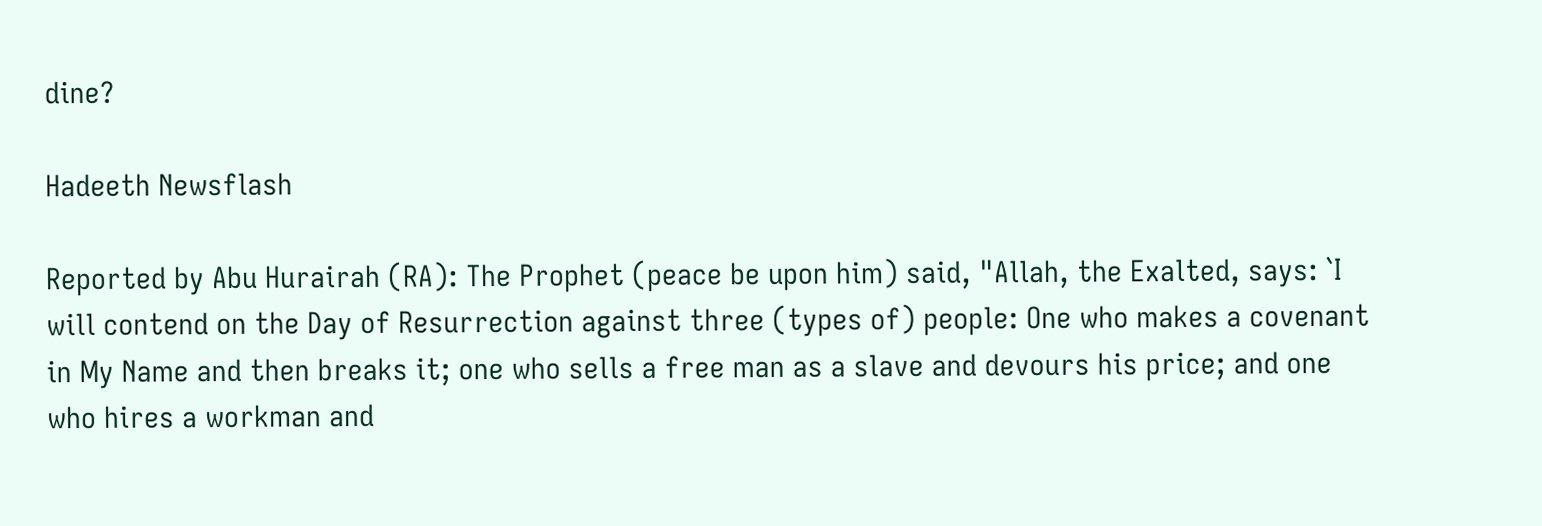dine?

Hadeeth Newsflash

Reported by Abu Hurairah (RA): The Prophet (peace be upon him) said, "Allah, the Exalted, says: `I will contend on the Day of Resurrection against three (types of) people: One who makes a covenant in My Name and then breaks it; one who sells a free man as a slave and devours his price; and one who hires a workman and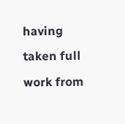having taken full work from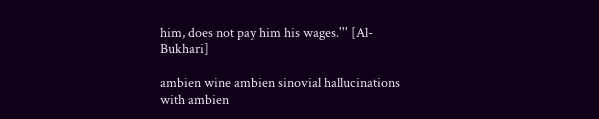him, does not pay him his wages.''' [Al-Bukhari]

ambien wine ambien sinovial hallucinations with ambien